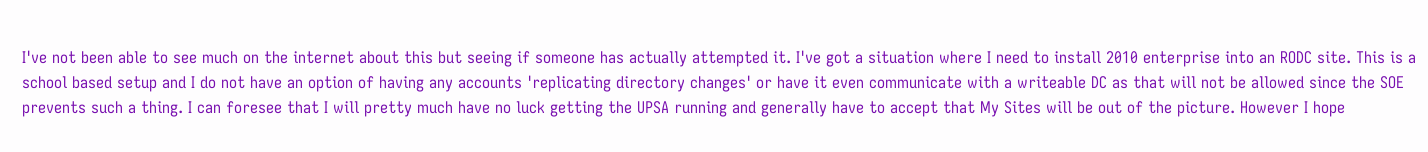I've not been able to see much on the internet about this but seeing if someone has actually attempted it. I've got a situation where I need to install 2010 enterprise into an RODC site. This is a school based setup and I do not have an option of having any accounts 'replicating directory changes' or have it even communicate with a writeable DC as that will not be allowed since the SOE prevents such a thing. I can foresee that I will pretty much have no luck getting the UPSA running and generally have to accept that My Sites will be out of the picture. However I hope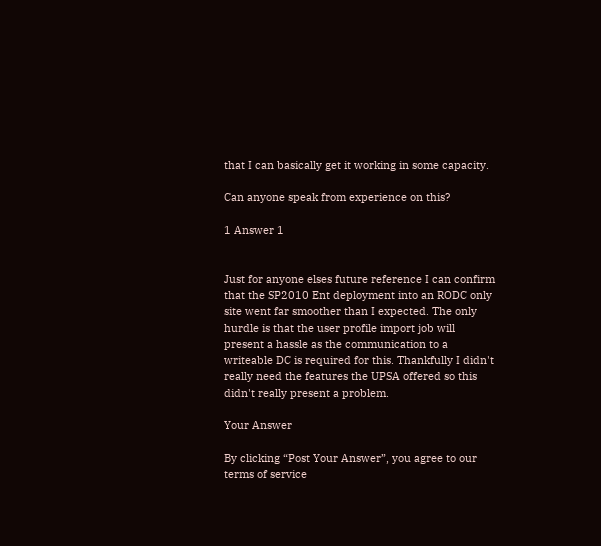that I can basically get it working in some capacity.

Can anyone speak from experience on this?

1 Answer 1


Just for anyone elses future reference I can confirm that the SP2010 Ent deployment into an RODC only site went far smoother than I expected. The only hurdle is that the user profile import job will present a hassle as the communication to a writeable DC is required for this. Thankfully I didn't really need the features the UPSA offered so this didn't really present a problem.

Your Answer

By clicking “Post Your Answer”, you agree to our terms of service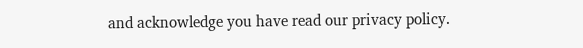and acknowledge you have read our privacy policy.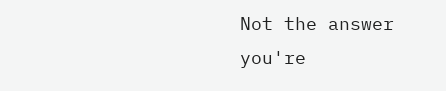Not the answer you're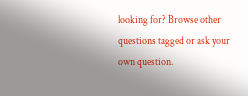looking for? Browse other questions tagged or ask your own question.